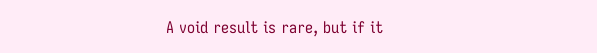A void result is rare, but if it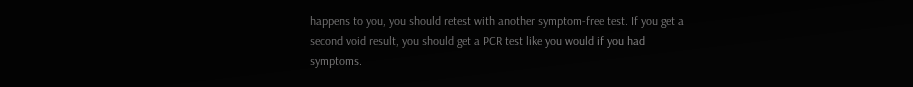happens to you, you should retest with another symptom-free test. If you get a second void result, you should get a PCR test like you would if you had symptoms.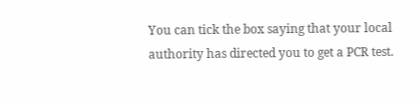You can tick the box saying that your local authority has directed you to get a PCR test.